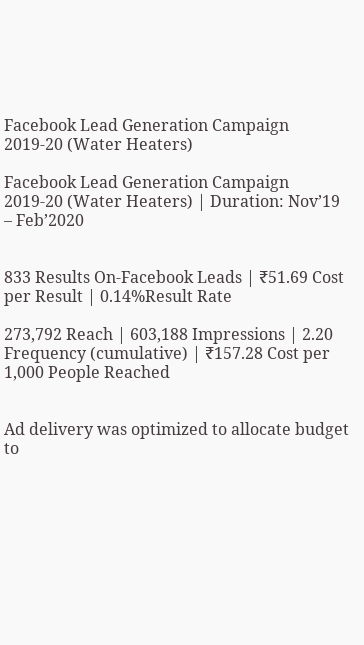Facebook Lead Generation Campaign 2019-20 (Water Heaters)

Facebook Lead Generation Campaign 2019-20 (Water Heaters) | Duration: Nov’19 – Feb’2020


833 Results On-Facebook Leads | ₹51.69 Cost per Result | 0.14%Result Rate

273,792 Reach | 603,188 Impressions | 2.20 Frequency (cumulative) | ₹157.28 Cost per 1,000 People Reached


Ad delivery was optimized to allocate budget to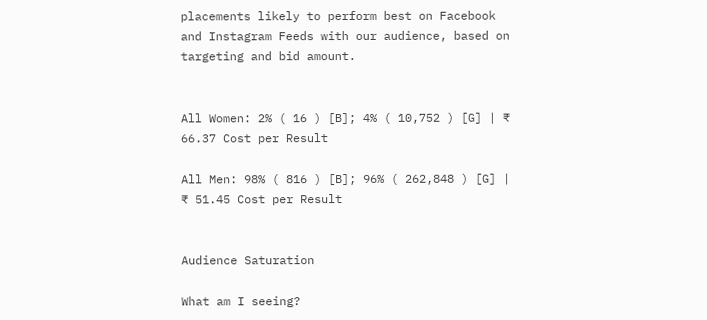placements likely to perform best on Facebook and Instagram Feeds with our audience, based on targeting and bid amount.


All Women: 2% ( 16 ) [B]; 4% ( 10,752 ) [G] | ₹ 66.37 Cost per Result

All Men: 98% ( 816 ) [B]; 96% ( 262,848 ) [G] | ₹ 51.45 Cost per Result


Audience Saturation

What am I seeing?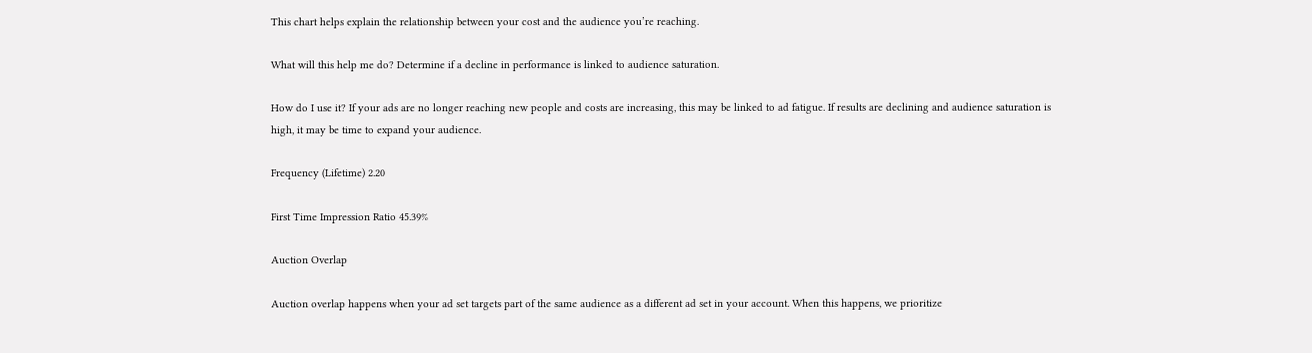This chart helps explain the relationship between your cost and the audience you’re reaching.

What will this help me do? Determine if a decline in performance is linked to audience saturation.

How do I use it? If your ads are no longer reaching new people and costs are increasing, this may be linked to ad fatigue. If results are declining and audience saturation is high, it may be time to expand your audience.

Frequency (Lifetime) 2.20

First Time Impression Ratio 45.39%

Auction Overlap

Auction overlap happens when your ad set targets part of the same audience as a different ad set in your account. When this happens, we prioritize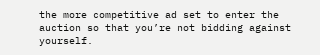the more competitive ad set to enter the auction so that you’re not bidding against yourself.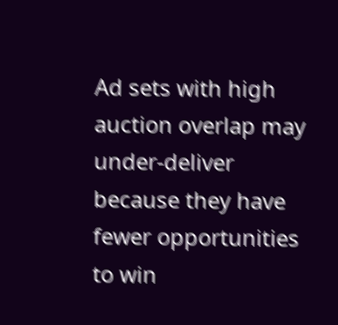Ad sets with high auction overlap may under-deliver because they have fewer opportunities to win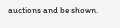auctions and be shown.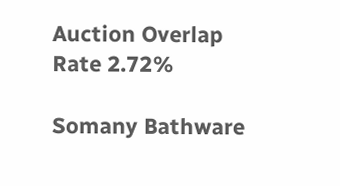Auction Overlap Rate 2.72%

Somany Bathware